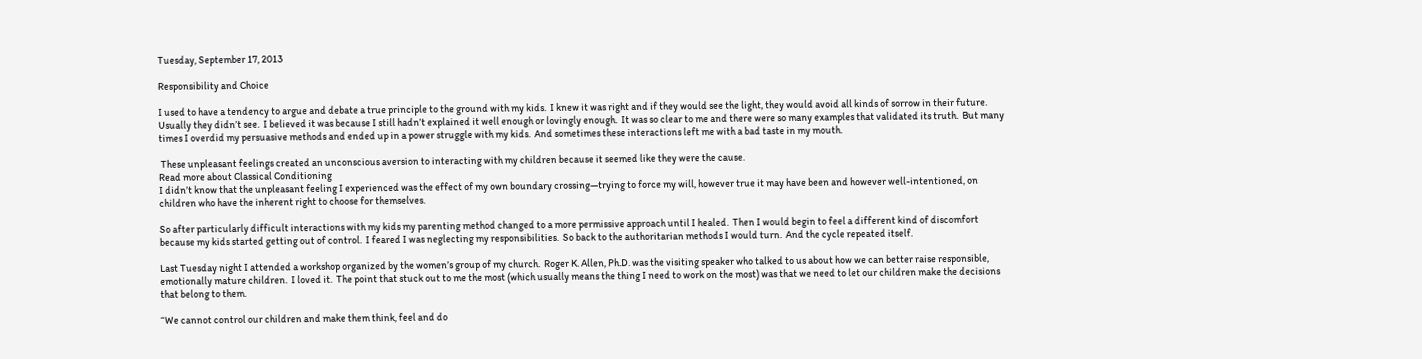Tuesday, September 17, 2013

Responsibility and Choice

I used to have a tendency to argue and debate a true principle to the ground with my kids.  I knew it was right and if they would see the light, they would avoid all kinds of sorrow in their future.  Usually they didn’t see.  I believed it was because I still hadn’t explained it well enough or lovingly enough.  It was so clear to me and there were so many examples that validated its truth.  But many times I overdid my persuasive methods and ended up in a power struggle with my kids.  And sometimes these interactions left me with a bad taste in my mouth.

 These unpleasant feelings created an unconscious aversion to interacting with my children because it seemed like they were the cause.
Read more about Classical Conditioning
I didn’t know that the unpleasant feeling I experienced was the effect of my own boundary crossing—trying to force my will, however true it may have been and however well-intentioned, on children who have the inherent right to choose for themselves.

So after particularly difficult interactions with my kids my parenting method changed to a more permissive approach until I healed.  Then I would begin to feel a different kind of discomfort because my kids started getting out of control.  I feared I was neglecting my responsibilities.  So back to the authoritarian methods I would turn.  And the cycle repeated itself.

Last Tuesday night I attended a workshop organized by the women’s group of my church.  Roger K. Allen, Ph.D. was the visiting speaker who talked to us about how we can better raise responsible, emotionally mature children.  I loved it.  The point that stuck out to me the most (which usually means the thing I need to work on the most) was that we need to let our children make the decisions that belong to them.

“We cannot control our children and make them think, feel and do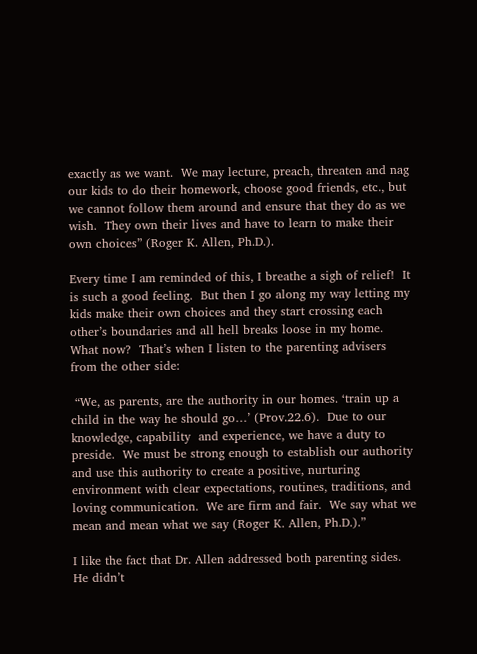exactly as we want.  We may lecture, preach, threaten and nag our kids to do their homework, choose good friends, etc., but we cannot follow them around and ensure that they do as we wish.  They own their lives and have to learn to make their own choices” (Roger K. Allen, Ph.D.).

Every time I am reminded of this, I breathe a sigh of relief!  It is such a good feeling.  But then I go along my way letting my kids make their own choices and they start crossing each other’s boundaries and all hell breaks loose in my home.  What now?  That’s when I listen to the parenting advisers from the other side:

 “We, as parents, are the authority in our homes. ‘train up a child in the way he should go…’ (Prov.22.6).  Due to our knowledge, capability  and experience, we have a duty to preside.  We must be strong enough to establish our authority and use this authority to create a positive, nurturing environment with clear expectations, routines, traditions, and loving communication.  We are firm and fair.  We say what we mean and mean what we say (Roger K. Allen, Ph.D.).”

I like the fact that Dr. Allen addressed both parenting sides.  He didn’t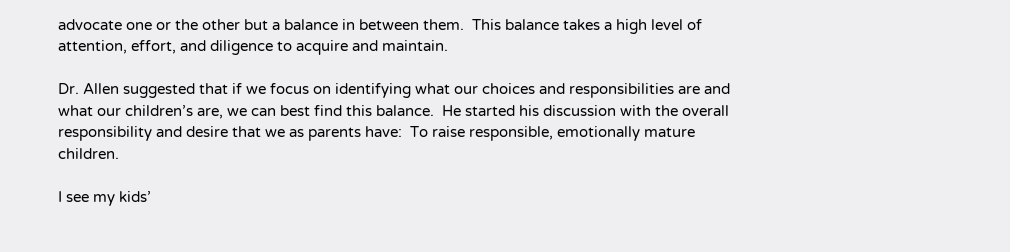advocate one or the other but a balance in between them.  This balance takes a high level of attention, effort, and diligence to acquire and maintain.

Dr. Allen suggested that if we focus on identifying what our choices and responsibilities are and what our children’s are, we can best find this balance.  He started his discussion with the overall responsibility and desire that we as parents have:  To raise responsible, emotionally mature children.

I see my kids’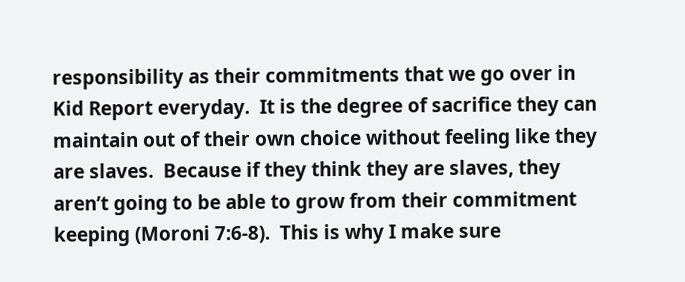responsibility as their commitments that we go over in Kid Report everyday.  It is the degree of sacrifice they can maintain out of their own choice without feeling like they are slaves.  Because if they think they are slaves, they aren’t going to be able to grow from their commitment keeping (Moroni 7:6-8).  This is why I make sure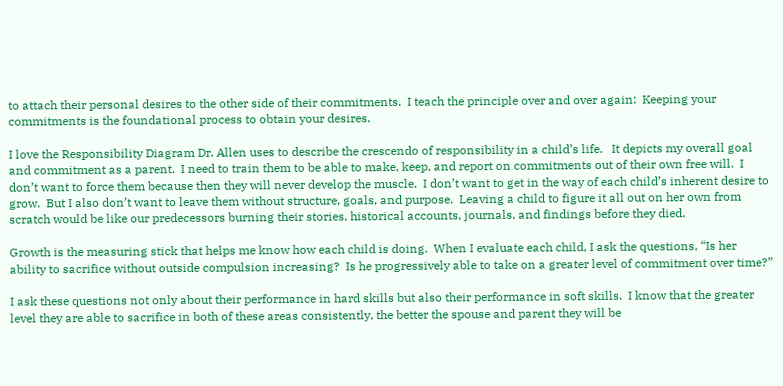to attach their personal desires to the other side of their commitments.  I teach the principle over and over again:  Keeping your commitments is the foundational process to obtain your desires.

I love the Responsibility Diagram Dr. Allen uses to describe the crescendo of responsibility in a child’s life.   It depicts my overall goal and commitment as a parent.  I need to train them to be able to make, keep, and report on commitments out of their own free will.  I don’t want to force them because then they will never develop the muscle.  I don’t want to get in the way of each child’s inherent desire to grow.  But I also don’t want to leave them without structure, goals, and purpose.  Leaving a child to figure it all out on her own from scratch would be like our predecessors burning their stories, historical accounts, journals, and findings before they died.

Growth is the measuring stick that helps me know how each child is doing.  When I evaluate each child, I ask the questions, “Is her ability to sacrifice without outside compulsion increasing?  Is he progressively able to take on a greater level of commitment over time?”

I ask these questions not only about their performance in hard skills but also their performance in soft skills.  I know that the greater level they are able to sacrifice in both of these areas consistently, the better the spouse and parent they will be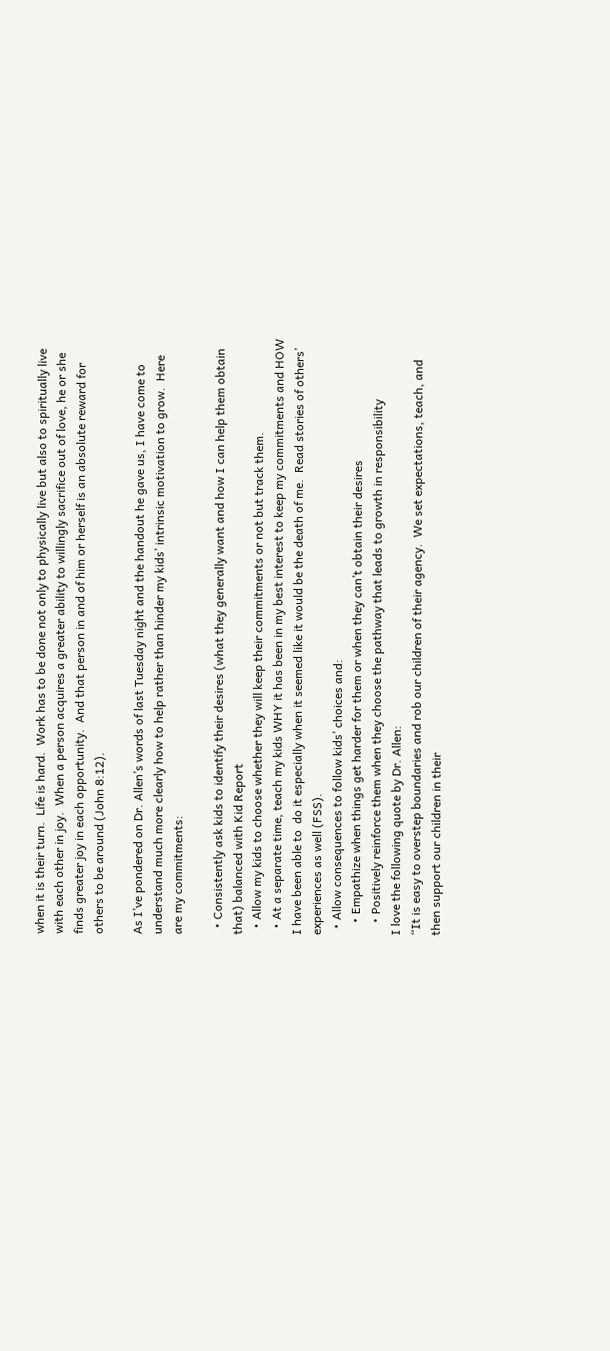when it is their turn.  Life is hard.  Work has to be done not only to physically live but also to spiritually live with each other in joy.  When a person acquires a greater ability to willingly sacrifice out of love, he or she finds greater joy in each opportunity.  And that person in and of him or herself is an absolute reward for others to be around (John 8:12).

As I’ve pondered on Dr. Allen’s words of last Tuesday night and the handout he gave us, I have come to understand much more clearly how to help rather than hinder my kids’ intrinsic motivation to grow.  Here are my commitments:

  • Consistently ask kids to identify their desires (what they generally want and how I can help them obtain that) balanced with Kid Report
  • Allow my kids to choose whether they will keep their commitments or not but track them.
  • At a separate time, teach my kids WHY it has been in my best interest to keep my commitments and HOW I have been able to  do it especially when it seemed like it would be the death of me.  Read stories of others’ experiences as well (FSS).
  • Allow consequences to follow kids’ choices and:
    • Empathize when things get harder for them or when they can’t obtain their desires
    • Positively reinforce them when they choose the pathway that leads to growth in responsibility
I love the following quote by Dr. Allen:
“It is easy to overstep boundaries and rob our children of their agency.  We set expectations, teach, and then support our children in their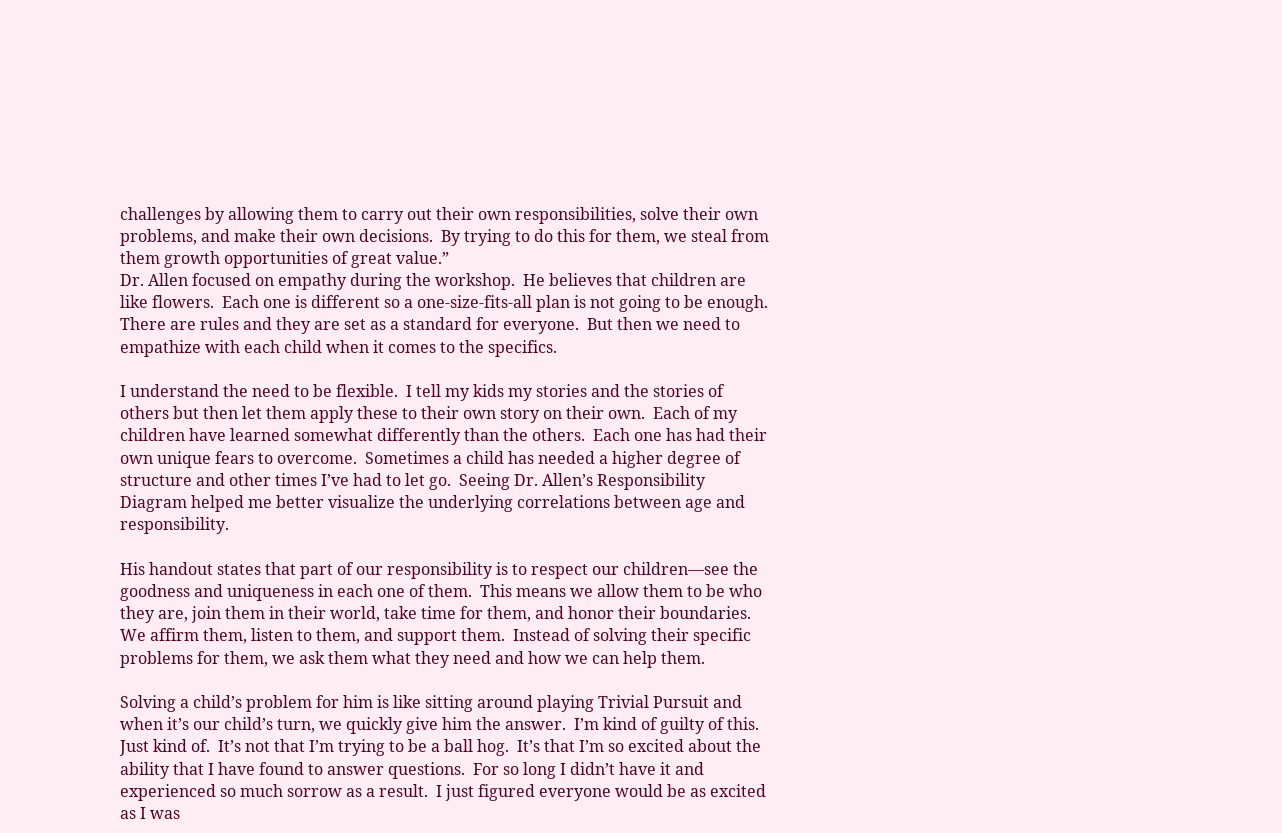challenges by allowing them to carry out their own responsibilities, solve their own problems, and make their own decisions.  By trying to do this for them, we steal from them growth opportunities of great value.”
Dr. Allen focused on empathy during the workshop.  He believes that children are like flowers.  Each one is different so a one-size-fits-all plan is not going to be enough.  There are rules and they are set as a standard for everyone.  But then we need to empathize with each child when it comes to the specifics.

I understand the need to be flexible.  I tell my kids my stories and the stories of others but then let them apply these to their own story on their own.  Each of my children have learned somewhat differently than the others.  Each one has had their own unique fears to overcome.  Sometimes a child has needed a higher degree of structure and other times I’ve had to let go.  Seeing Dr. Allen’s Responsibility Diagram helped me better visualize the underlying correlations between age and responsibility.

His handout states that part of our responsibility is to respect our children—see the goodness and uniqueness in each one of them.  This means we allow them to be who they are, join them in their world, take time for them, and honor their boundaries.  We affirm them, listen to them, and support them.  Instead of solving their specific problems for them, we ask them what they need and how we can help them.

Solving a child’s problem for him is like sitting around playing Trivial Pursuit and when it’s our child’s turn, we quickly give him the answer.  I’m kind of guilty of this.  Just kind of.  It’s not that I’m trying to be a ball hog.  It’s that I’m so excited about the ability that I have found to answer questions.  For so long I didn’t have it and experienced so much sorrow as a result.  I just figured everyone would be as excited as I was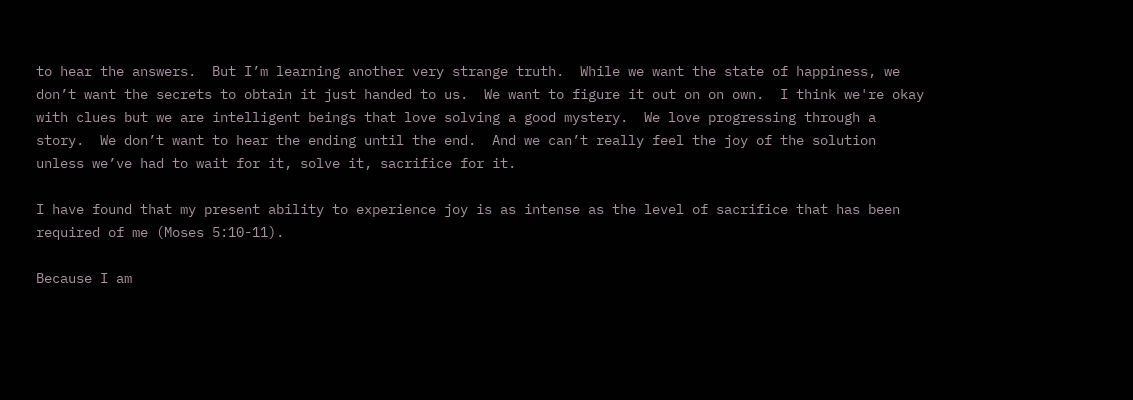to hear the answers.  But I’m learning another very strange truth.  While we want the state of happiness, we don’t want the secrets to obtain it just handed to us.  We want to figure it out on on own.  I think we're okay with clues but we are intelligent beings that love solving a good mystery.  We love progressing through a story.  We don’t want to hear the ending until the end.  And we can’t really feel the joy of the solution unless we’ve had to wait for it, solve it, sacrifice for it.

I have found that my present ability to experience joy is as intense as the level of sacrifice that has been required of me (Moses 5:10-11).

Because I am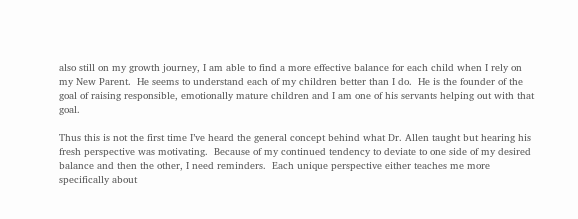also still on my growth journey, I am able to find a more effective balance for each child when I rely on my New Parent.  He seems to understand each of my children better than I do.  He is the founder of the goal of raising responsible, emotionally mature children and I am one of his servants helping out with that goal.

Thus this is not the first time I’ve heard the general concept behind what Dr. Allen taught but hearing his fresh perspective was motivating.  Because of my continued tendency to deviate to one side of my desired balance and then the other, I need reminders.  Each unique perspective either teaches me more specifically about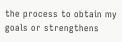the process to obtain my goals or strengthens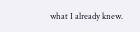what I already knew.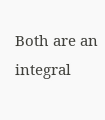Both are an integral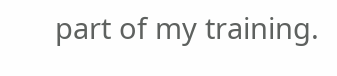part of my training.